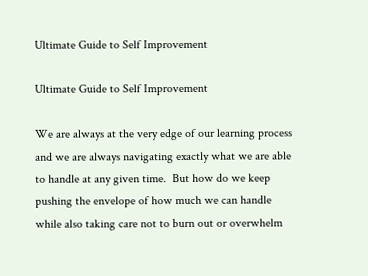Ultimate Guide to Self Improvement

Ultimate Guide to Self Improvement

We are always at the very edge of our learning process and we are always navigating exactly what we are able to handle at any given time.  But how do we keep pushing the envelope of how much we can handle while also taking care not to burn out or overwhelm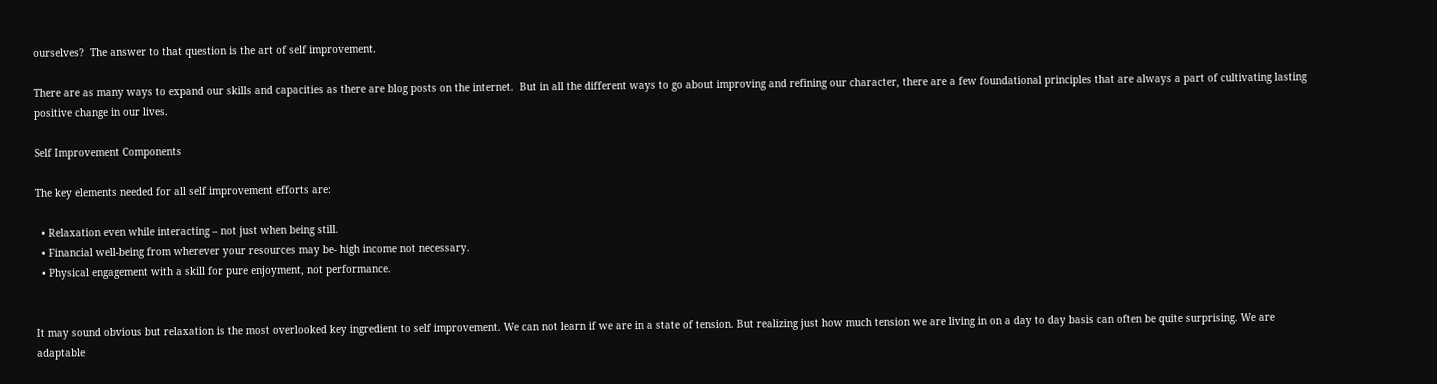ourselves?  The answer to that question is the art of self improvement.

There are as many ways to expand our skills and capacities as there are blog posts on the internet.  But in all the different ways to go about improving and refining our character, there are a few foundational principles that are always a part of cultivating lasting positive change in our lives.

Self Improvement Components

The key elements needed for all self improvement efforts are:

  • Relaxation even while interacting – not just when being still.
  • Financial well-being from wherever your resources may be- high income not necessary.
  • Physical engagement with a skill for pure enjoyment, not performance.


It may sound obvious but relaxation is the most overlooked key ingredient to self improvement. We can not learn if we are in a state of tension. But realizing just how much tension we are living in on a day to day basis can often be quite surprising. We are adaptable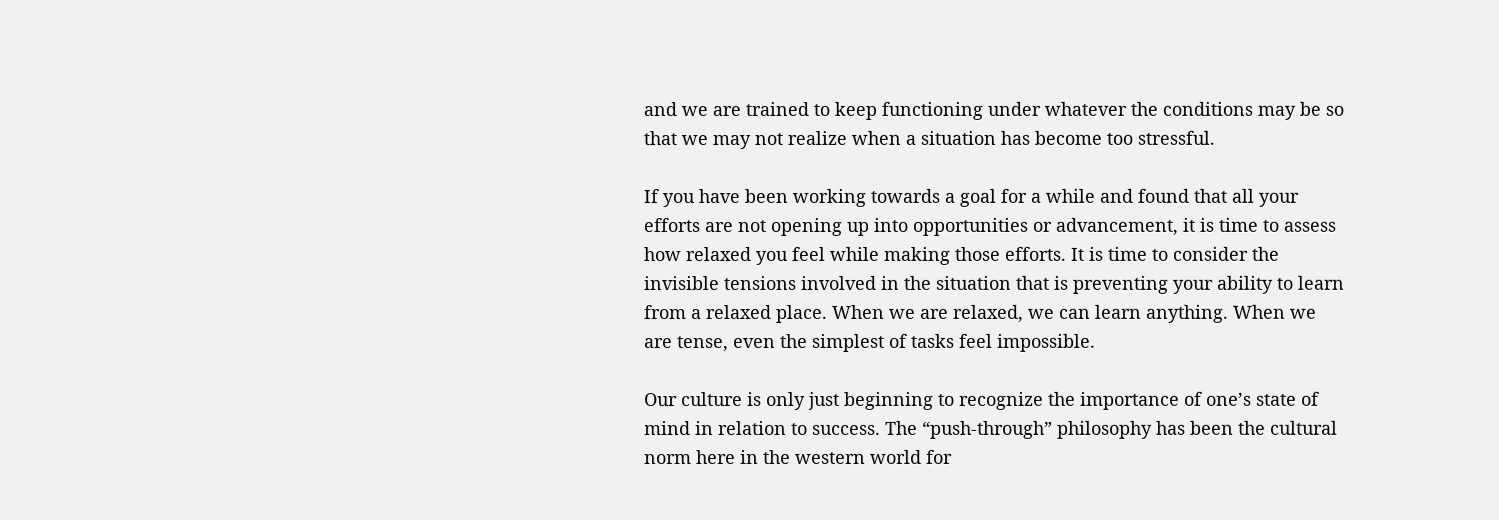and we are trained to keep functioning under whatever the conditions may be so that we may not realize when a situation has become too stressful.

If you have been working towards a goal for a while and found that all your efforts are not opening up into opportunities or advancement, it is time to assess how relaxed you feel while making those efforts. It is time to consider the invisible tensions involved in the situation that is preventing your ability to learn from a relaxed place. When we are relaxed, we can learn anything. When we are tense, even the simplest of tasks feel impossible.

Our culture is only just beginning to recognize the importance of one’s state of mind in relation to success. The “push-through” philosophy has been the cultural norm here in the western world for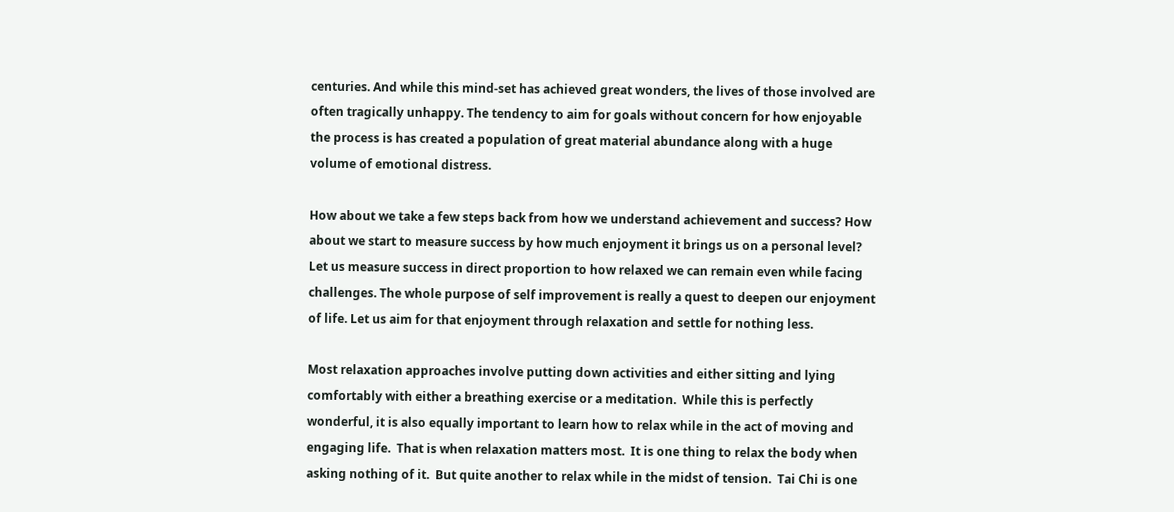centuries. And while this mind-set has achieved great wonders, the lives of those involved are often tragically unhappy. The tendency to aim for goals without concern for how enjoyable the process is has created a population of great material abundance along with a huge volume of emotional distress.

How about we take a few steps back from how we understand achievement and success? How about we start to measure success by how much enjoyment it brings us on a personal level? Let us measure success in direct proportion to how relaxed we can remain even while facing challenges. The whole purpose of self improvement is really a quest to deepen our enjoyment of life. Let us aim for that enjoyment through relaxation and settle for nothing less.

Most relaxation approaches involve putting down activities and either sitting and lying comfortably with either a breathing exercise or a meditation.  While this is perfectly wonderful, it is also equally important to learn how to relax while in the act of moving and engaging life.  That is when relaxation matters most.  It is one thing to relax the body when asking nothing of it.  But quite another to relax while in the midst of tension.  Tai Chi is one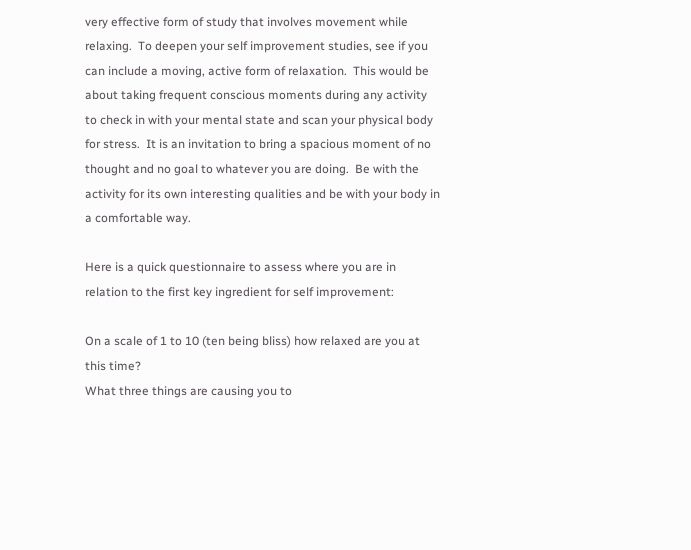very effective form of study that involves movement while relaxing.  To deepen your self improvement studies, see if you can include a moving, active form of relaxation.  This would be about taking frequent conscious moments during any activity to check in with your mental state and scan your physical body for stress.  It is an invitation to bring a spacious moment of no thought and no goal to whatever you are doing.  Be with the activity for its own interesting qualities and be with your body in a comfortable way.

Here is a quick questionnaire to assess where you are in relation to the first key ingredient for self improvement:

On a scale of 1 to 10 (ten being bliss) how relaxed are you at this time?
What three things are causing you to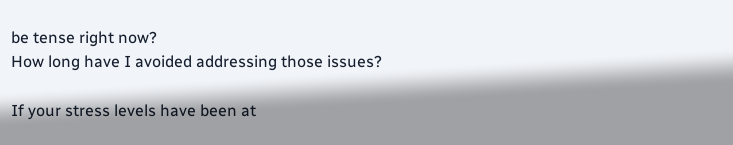be tense right now?
How long have I avoided addressing those issues?

If your stress levels have been at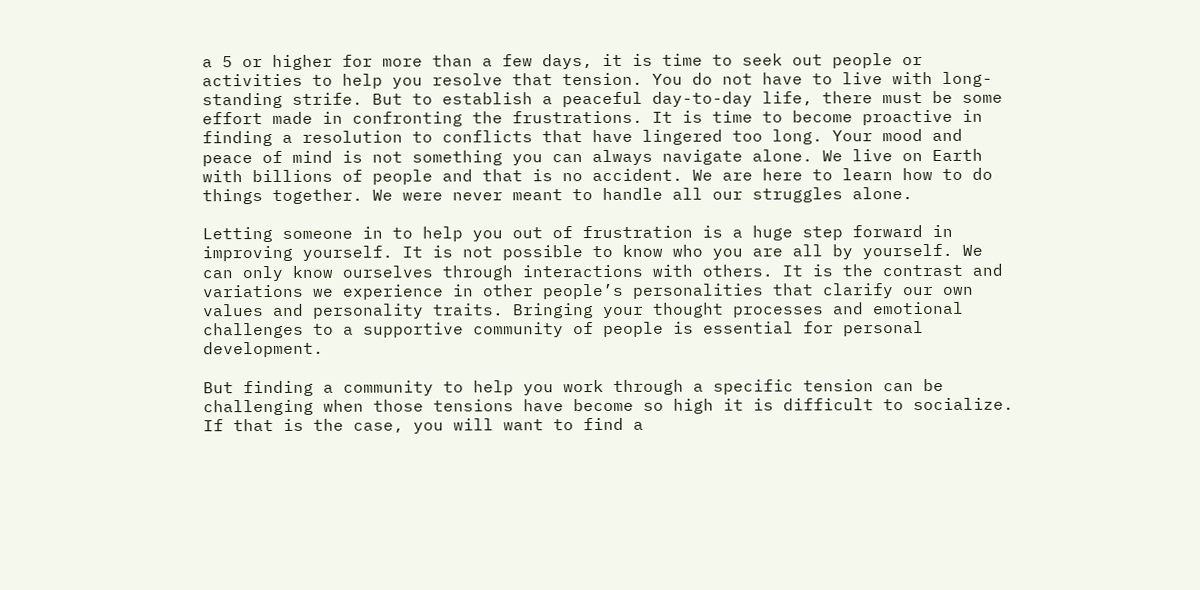a 5 or higher for more than a few days, it is time to seek out people or activities to help you resolve that tension. You do not have to live with long-standing strife. But to establish a peaceful day-to-day life, there must be some effort made in confronting the frustrations. It is time to become proactive in finding a resolution to conflicts that have lingered too long. Your mood and peace of mind is not something you can always navigate alone. We live on Earth with billions of people and that is no accident. We are here to learn how to do things together. We were never meant to handle all our struggles alone.

Letting someone in to help you out of frustration is a huge step forward in improving yourself. It is not possible to know who you are all by yourself. We can only know ourselves through interactions with others. It is the contrast and variations we experience in other people’s personalities that clarify our own values and personality traits. Bringing your thought processes and emotional challenges to a supportive community of people is essential for personal development.

But finding a community to help you work through a specific tension can be challenging when those tensions have become so high it is difficult to socialize. If that is the case, you will want to find a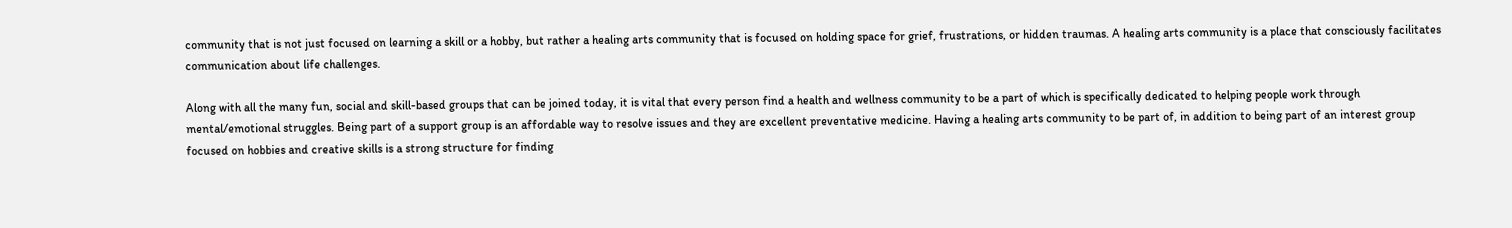community that is not just focused on learning a skill or a hobby, but rather a healing arts community that is focused on holding space for grief, frustrations, or hidden traumas. A healing arts community is a place that consciously facilitates communication about life challenges.

Along with all the many fun, social and skill-based groups that can be joined today, it is vital that every person find a health and wellness community to be a part of which is specifically dedicated to helping people work through mental/emotional struggles. Being part of a support group is an affordable way to resolve issues and they are excellent preventative medicine. Having a healing arts community to be part of, in addition to being part of an interest group focused on hobbies and creative skills is a strong structure for finding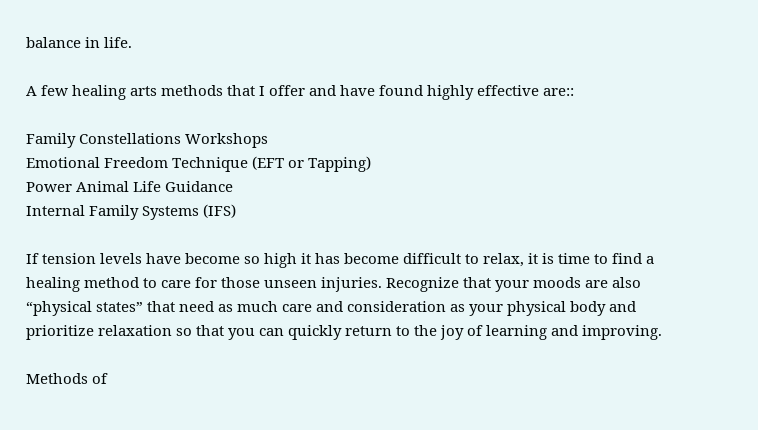balance in life.

A few healing arts methods that I offer and have found highly effective are::

Family Constellations Workshops
Emotional Freedom Technique (EFT or Tapping)
Power Animal Life Guidance
Internal Family Systems (IFS)

If tension levels have become so high it has become difficult to relax, it is time to find a healing method to care for those unseen injuries. Recognize that your moods are also “physical states” that need as much care and consideration as your physical body and prioritize relaxation so that you can quickly return to the joy of learning and improving.

Methods of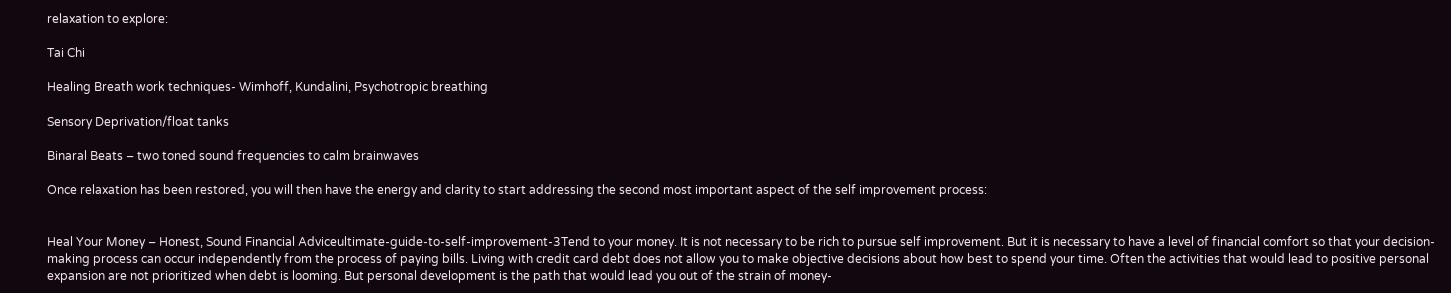relaxation to explore:

Tai Chi

Healing Breath work techniques- Wimhoff, Kundalini, Psychotropic breathing

Sensory Deprivation/float tanks

Binaral Beats – two toned sound frequencies to calm brainwaves

Once relaxation has been restored, you will then have the energy and clarity to start addressing the second most important aspect of the self improvement process:


Heal Your Money – Honest, Sound Financial Adviceultimate-guide-to-self-improvement-3Tend to your money. It is not necessary to be rich to pursue self improvement. But it is necessary to have a level of financial comfort so that your decision-making process can occur independently from the process of paying bills. Living with credit card debt does not allow you to make objective decisions about how best to spend your time. Often the activities that would lead to positive personal expansion are not prioritized when debt is looming. But personal development is the path that would lead you out of the strain of money-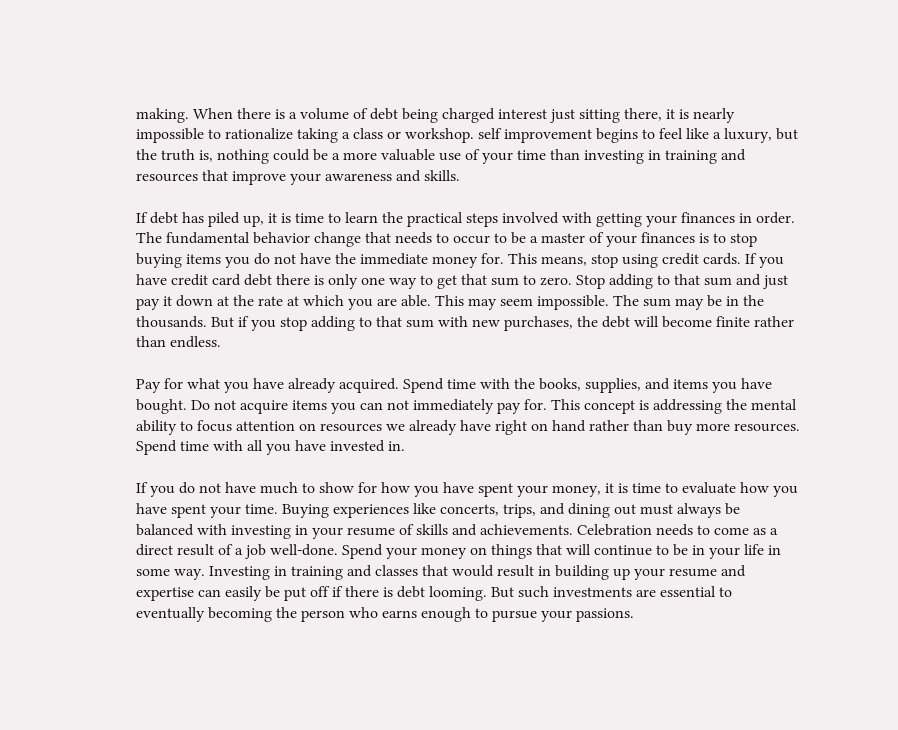making. When there is a volume of debt being charged interest just sitting there, it is nearly impossible to rationalize taking a class or workshop. self improvement begins to feel like a luxury, but the truth is, nothing could be a more valuable use of your time than investing in training and resources that improve your awareness and skills.

If debt has piled up, it is time to learn the practical steps involved with getting your finances in order. The fundamental behavior change that needs to occur to be a master of your finances is to stop buying items you do not have the immediate money for. This means, stop using credit cards. If you have credit card debt there is only one way to get that sum to zero. Stop adding to that sum and just pay it down at the rate at which you are able. This may seem impossible. The sum may be in the thousands. But if you stop adding to that sum with new purchases, the debt will become finite rather than endless.

Pay for what you have already acquired. Spend time with the books, supplies, and items you have bought. Do not acquire items you can not immediately pay for. This concept is addressing the mental ability to focus attention on resources we already have right on hand rather than buy more resources. Spend time with all you have invested in.

If you do not have much to show for how you have spent your money, it is time to evaluate how you have spent your time. Buying experiences like concerts, trips, and dining out must always be balanced with investing in your resume of skills and achievements. Celebration needs to come as a direct result of a job well-done. Spend your money on things that will continue to be in your life in some way. Investing in training and classes that would result in building up your resume and expertise can easily be put off if there is debt looming. But such investments are essential to eventually becoming the person who earns enough to pursue your passions.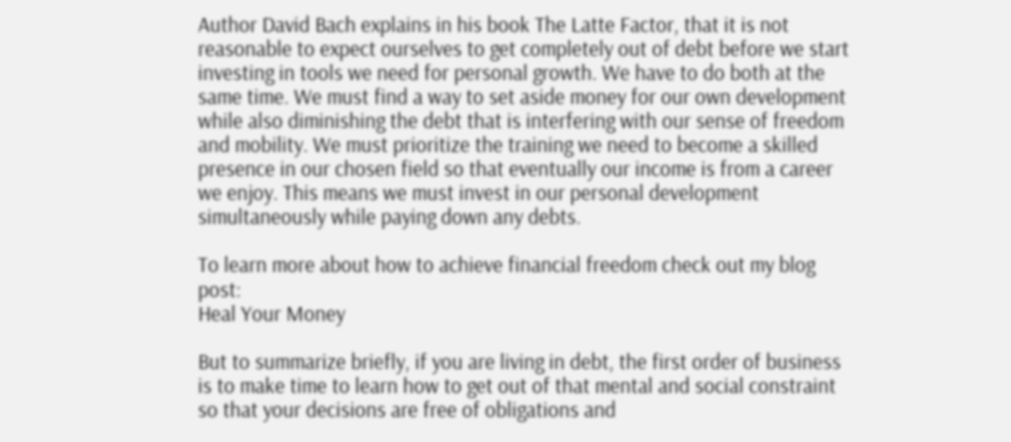Author David Bach explains in his book The Latte Factor, that it is not reasonable to expect ourselves to get completely out of debt before we start investing in tools we need for personal growth. We have to do both at the same time. We must find a way to set aside money for our own development while also diminishing the debt that is interfering with our sense of freedom and mobility. We must prioritize the training we need to become a skilled presence in our chosen field so that eventually our income is from a career we enjoy. This means we must invest in our personal development simultaneously while paying down any debts.

To learn more about how to achieve financial freedom check out my blog post:
Heal Your Money

But to summarize briefly, if you are living in debt, the first order of business is to make time to learn how to get out of that mental and social constraint so that your decisions are free of obligations and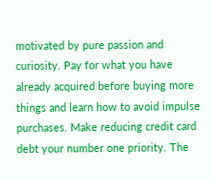motivated by pure passion and curiosity. Pay for what you have already acquired before buying more things and learn how to avoid impulse purchases. Make reducing credit card debt your number one priority. The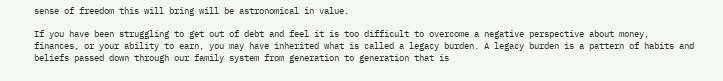sense of freedom this will bring will be astronomical in value.

If you have been struggling to get out of debt and feel it is too difficult to overcome a negative perspective about money, finances, or your ability to earn, you may have inherited what is called a legacy burden. A legacy burden is a pattern of habits and beliefs passed down through our family system from generation to generation that is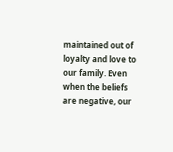maintained out of loyalty and love to our family. Even when the beliefs are negative, our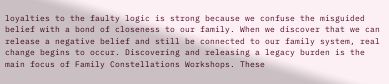loyalties to the faulty logic is strong because we confuse the misguided belief with a bond of closeness to our family. When we discover that we can release a negative belief and still be connected to our family system, real change begins to occur. Discovering and releasing a legacy burden is the main focus of Family Constellations Workshops. These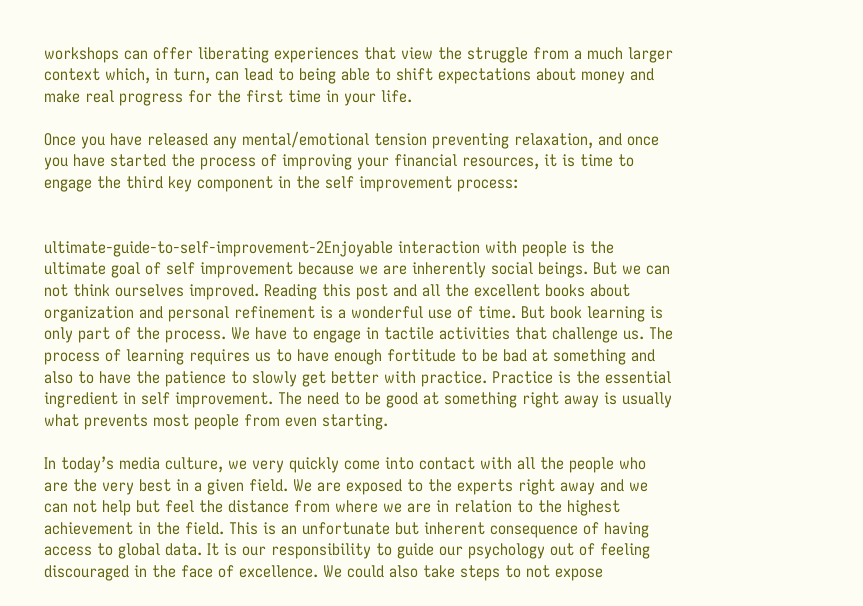workshops can offer liberating experiences that view the struggle from a much larger context which, in turn, can lead to being able to shift expectations about money and make real progress for the first time in your life.

Once you have released any mental/emotional tension preventing relaxation, and once you have started the process of improving your financial resources, it is time to engage the third key component in the self improvement process:


ultimate-guide-to-self-improvement-2Enjoyable interaction with people is the ultimate goal of self improvement because we are inherently social beings. But we can not think ourselves improved. Reading this post and all the excellent books about organization and personal refinement is a wonderful use of time. But book learning is only part of the process. We have to engage in tactile activities that challenge us. The process of learning requires us to have enough fortitude to be bad at something and also to have the patience to slowly get better with practice. Practice is the essential ingredient in self improvement. The need to be good at something right away is usually what prevents most people from even starting.

In today’s media culture, we very quickly come into contact with all the people who are the very best in a given field. We are exposed to the experts right away and we can not help but feel the distance from where we are in relation to the highest achievement in the field. This is an unfortunate but inherent consequence of having access to global data. It is our responsibility to guide our psychology out of feeling discouraged in the face of excellence. We could also take steps to not expose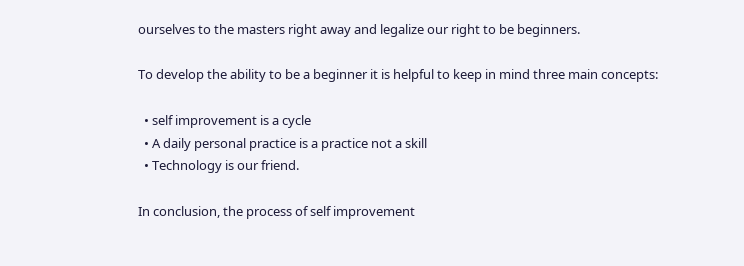ourselves to the masters right away and legalize our right to be beginners.

To develop the ability to be a beginner it is helpful to keep in mind three main concepts:

  • self improvement is a cycle
  • A daily personal practice is a practice not a skill
  • Technology is our friend.

In conclusion, the process of self improvement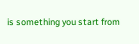is something you start from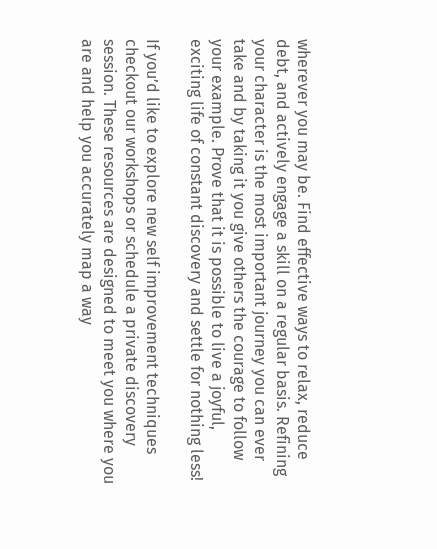wherever you may be. Find effective ways to relax, reduce debt, and actively engage a skill on a regular basis. Refining your character is the most important journey you can ever take and by taking it you give others the courage to follow your example. Prove that it is possible to live a joyful, exciting life of constant discovery and settle for nothing less!

If you’d like to explore new self improvement techniques checkout our workshops or schedule a private discovery session. These resources are designed to meet you where you are and help you accurately map a way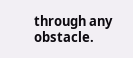through any obstacle.